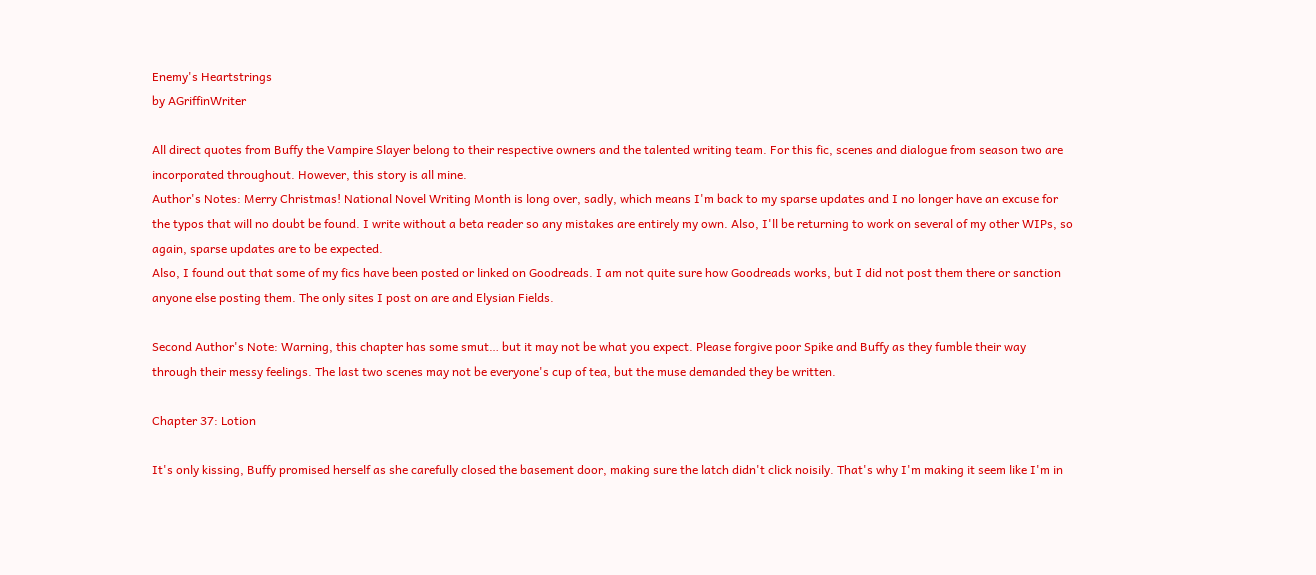Enemy's Heartstrings
by AGriffinWriter

All direct quotes from Buffy the Vampire Slayer belong to their respective owners and the talented writing team. For this fic, scenes and dialogue from season two are incorporated throughout. However, this story is all mine.
Author's Notes: Merry Christmas! National Novel Writing Month is long over, sadly, which means I'm back to my sparse updates and I no longer have an excuse for the typos that will no doubt be found. I write without a beta reader so any mistakes are entirely my own. Also, I'll be returning to work on several of my other WIPs, so again, sparse updates are to be expected.
Also, I found out that some of my fics have been posted or linked on Goodreads. I am not quite sure how Goodreads works, but I did not post them there or sanction anyone else posting them. The only sites I post on are and Elysian Fields.

Second Author's Note: Warning, this chapter has some smut… but it may not be what you expect. Please forgive poor Spike and Buffy as they fumble their way through their messy feelings. The last two scenes may not be everyone's cup of tea, but the muse demanded they be written.

Chapter 37: Lotion

It's only kissing, Buffy promised herself as she carefully closed the basement door, making sure the latch didn't click noisily. That's why I'm making it seem like I'm in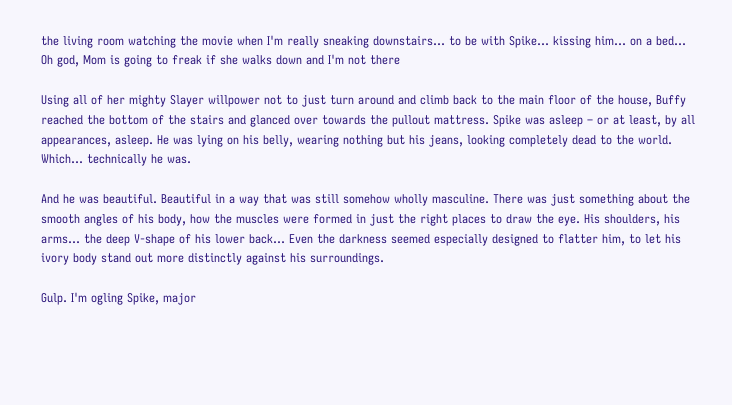the living room watching the movie when I'm really sneaking downstairs… to be with Spike… kissing him… on a bed… Oh god, Mom is going to freak if she walks down and I'm not there

Using all of her mighty Slayer willpower not to just turn around and climb back to the main floor of the house, Buffy reached the bottom of the stairs and glanced over towards the pullout mattress. Spike was asleep – or at least, by all appearances, asleep. He was lying on his belly, wearing nothing but his jeans, looking completely dead to the world. Which… technically he was.

And he was beautiful. Beautiful in a way that was still somehow wholly masculine. There was just something about the smooth angles of his body, how the muscles were formed in just the right places to draw the eye. His shoulders, his arms… the deep V-shape of his lower back… Even the darkness seemed especially designed to flatter him, to let his ivory body stand out more distinctly against his surroundings.

Gulp. I'm ogling Spike, major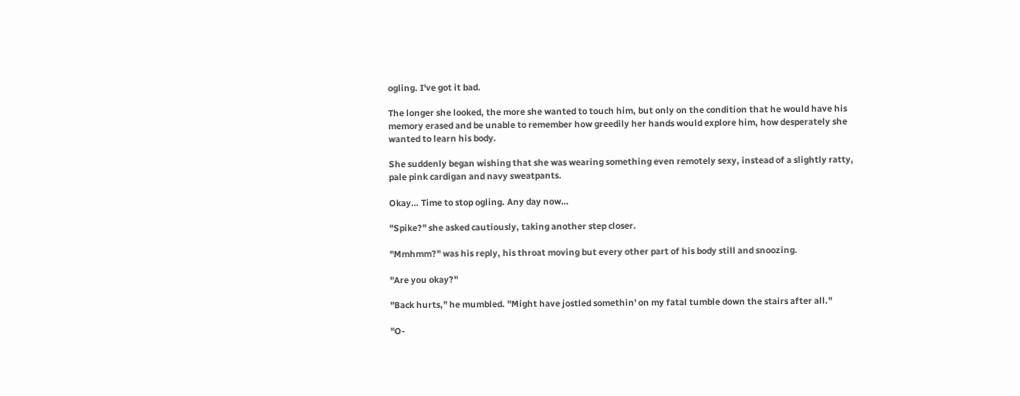ogling. I've got it bad.

The longer she looked, the more she wanted to touch him, but only on the condition that he would have his memory erased and be unable to remember how greedily her hands would explore him, how desperately she wanted to learn his body.

She suddenly began wishing that she was wearing something even remotely sexy, instead of a slightly ratty, pale pink cardigan and navy sweatpants.

Okay… Time to stop ogling. Any day now…

"Spike?" she asked cautiously, taking another step closer.

"Mmhmm?" was his reply, his throat moving but every other part of his body still and snoozing.

"Are you okay?"

"Back hurts," he mumbled. "Might have jostled somethin' on my fatal tumble down the stairs after all."

"O-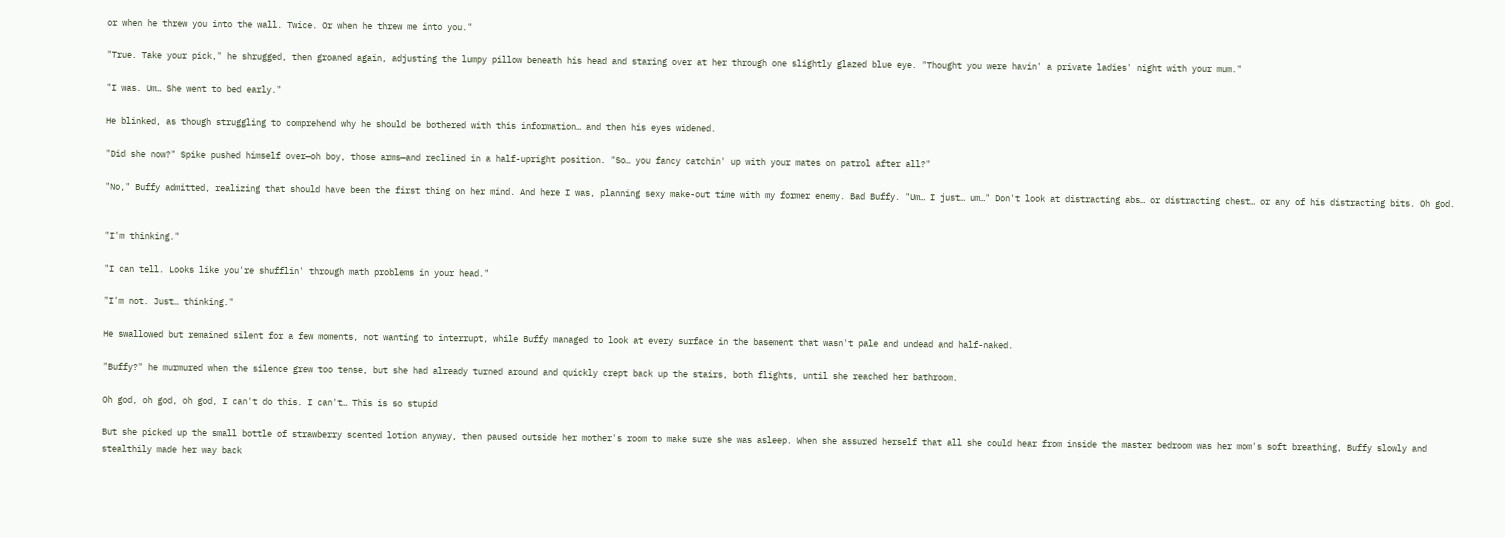or when he threw you into the wall. Twice. Or when he threw me into you."

"True. Take your pick," he shrugged, then groaned again, adjusting the lumpy pillow beneath his head and staring over at her through one slightly glazed blue eye. "Thought you were havin' a private ladies' night with your mum."

"I was. Um… She went to bed early."

He blinked, as though struggling to comprehend why he should be bothered with this information… and then his eyes widened.

"Did she now?" Spike pushed himself over—oh boy, those arms—and reclined in a half-upright position. "So… you fancy catchin' up with your mates on patrol after all?"

"No," Buffy admitted, realizing that should have been the first thing on her mind. And here I was, planning sexy make-out time with my former enemy. Bad Buffy. "Um… I just… um…" Don't look at distracting abs… or distracting chest… or any of his distracting bits. Oh god.


"I'm thinking."

"I can tell. Looks like you're shufflin' through math problems in your head."

"I'm not. Just… thinking."

He swallowed but remained silent for a few moments, not wanting to interrupt, while Buffy managed to look at every surface in the basement that wasn't pale and undead and half-naked.

"Buffy?" he murmured when the silence grew too tense, but she had already turned around and quickly crept back up the stairs, both flights, until she reached her bathroom.

Oh god, oh god, oh god, I can't do this. I can't… This is so stupid

But she picked up the small bottle of strawberry scented lotion anyway, then paused outside her mother's room to make sure she was asleep. When she assured herself that all she could hear from inside the master bedroom was her mom's soft breathing, Buffy slowly and stealthily made her way back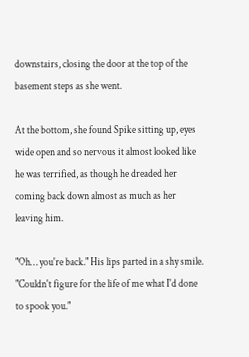downstairs, closing the door at the top of the basement steps as she went.

At the bottom, she found Spike sitting up, eyes wide open and so nervous it almost looked like he was terrified, as though he dreaded her coming back down almost as much as her leaving him.

"Oh… you're back." His lips parted in a shy smile. "Couldn't figure for the life of me what I'd done to spook you."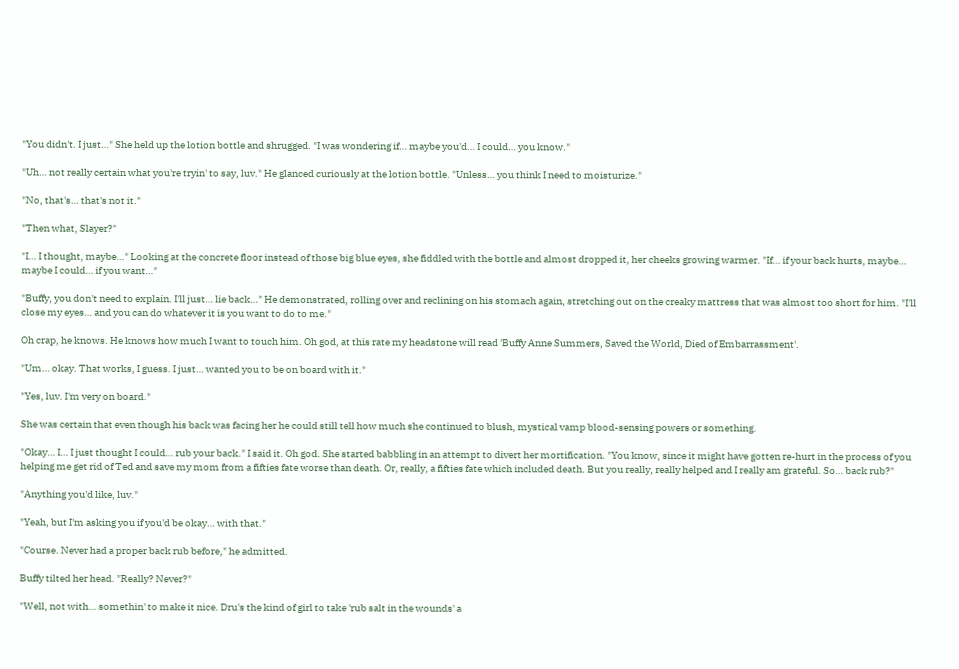"You didn't. I just…" She held up the lotion bottle and shrugged. "I was wondering if… maybe you'd… I could… you know."

"Uh… not really certain what you're tryin' to say, luv." He glanced curiously at the lotion bottle. "Unless… you think I need to moisturize."

"No, that's… that's not it."

"Then what, Slayer?"

"I… I thought, maybe…" Looking at the concrete floor instead of those big blue eyes, she fiddled with the bottle and almost dropped it, her cheeks growing warmer. "If… if your back hurts, maybe… maybe I could… if you want…"

"Buffy, you don't need to explain. I'll just… lie back…" He demonstrated, rolling over and reclining on his stomach again, stretching out on the creaky mattress that was almost too short for him. "I'll close my eyes… and you can do whatever it is you want to do to me."

Oh crap, he knows. He knows how much I want to touch him. Oh god, at this rate my headstone will read 'Buffy Anne Summers, Saved the World, Died of Embarrassment'.

"Um… okay. That works, I guess. I just… wanted you to be on board with it."

"Yes, luv. I'm very on board."

She was certain that even though his back was facing her he could still tell how much she continued to blush, mystical vamp blood-sensing powers or something.

"Okay… I… I just thought I could… rub your back." I said it. Oh god. She started babbling in an attempt to divert her mortification. "You know, since it might have gotten re-hurt in the process of you helping me get rid of Ted and save my mom from a fifties fate worse than death. Or, really, a fifties fate which included death. But you really, really helped and I really am grateful. So… back rub?"

"Anything you'd like, luv."

"Yeah, but I'm asking you if you'd be okay… with that."

"Course. Never had a proper back rub before," he admitted.

Buffy tilted her head. "Really? Never?"

"Well, not with… somethin' to make it nice. Dru's the kind of girl to take 'rub salt in the wounds' a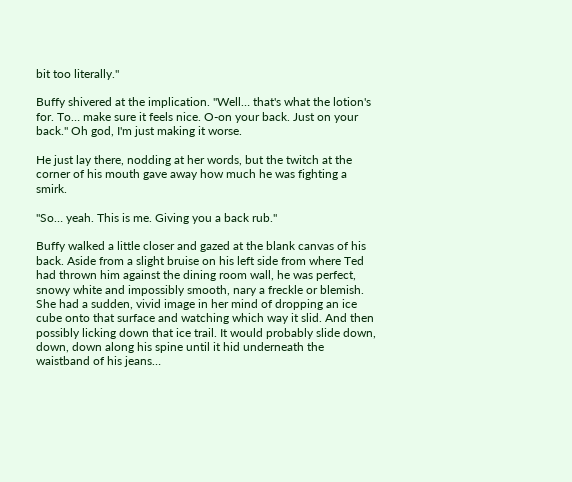bit too literally."

Buffy shivered at the implication. "Well… that's what the lotion's for. To… make sure it feels nice. O-on your back. Just on your back." Oh god, I'm just making it worse.

He just lay there, nodding at her words, but the twitch at the corner of his mouth gave away how much he was fighting a smirk.

"So… yeah. This is me. Giving you a back rub."

Buffy walked a little closer and gazed at the blank canvas of his back. Aside from a slight bruise on his left side from where Ted had thrown him against the dining room wall, he was perfect, snowy white and impossibly smooth, nary a freckle or blemish. She had a sudden, vivid image in her mind of dropping an ice cube onto that surface and watching which way it slid. And then possibly licking down that ice trail. It would probably slide down, down, down along his spine until it hid underneath the waistband of his jeans…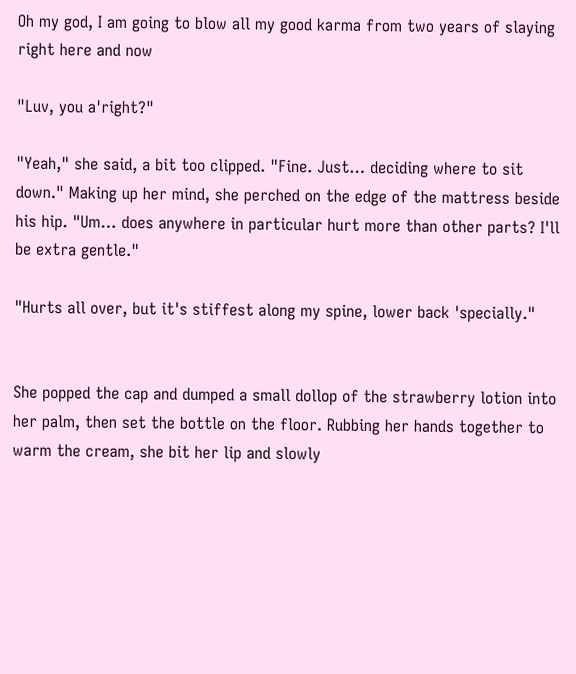Oh my god, I am going to blow all my good karma from two years of slaying right here and now

"Luv, you a'right?"

"Yeah," she said, a bit too clipped. "Fine. Just… deciding where to sit down." Making up her mind, she perched on the edge of the mattress beside his hip. "Um… does anywhere in particular hurt more than other parts? I'll be extra gentle."

"Hurts all over, but it's stiffest along my spine, lower back 'specially."


She popped the cap and dumped a small dollop of the strawberry lotion into her palm, then set the bottle on the floor. Rubbing her hands together to warm the cream, she bit her lip and slowly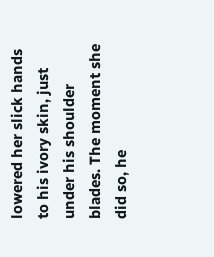lowered her slick hands to his ivory skin, just under his shoulder blades. The moment she did so, he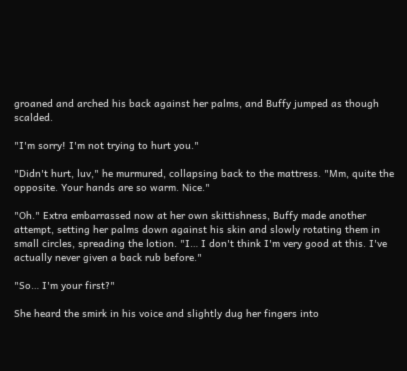groaned and arched his back against her palms, and Buffy jumped as though scalded.

"I'm sorry! I'm not trying to hurt you."

"Didn't hurt, luv," he murmured, collapsing back to the mattress. "Mm, quite the opposite. Your hands are so warm. Nice."

"Oh." Extra embarrassed now at her own skittishness, Buffy made another attempt, setting her palms down against his skin and slowly rotating them in small circles, spreading the lotion. "I… I don't think I'm very good at this. I've actually never given a back rub before."

"So… I'm your first?"

She heard the smirk in his voice and slightly dug her fingers into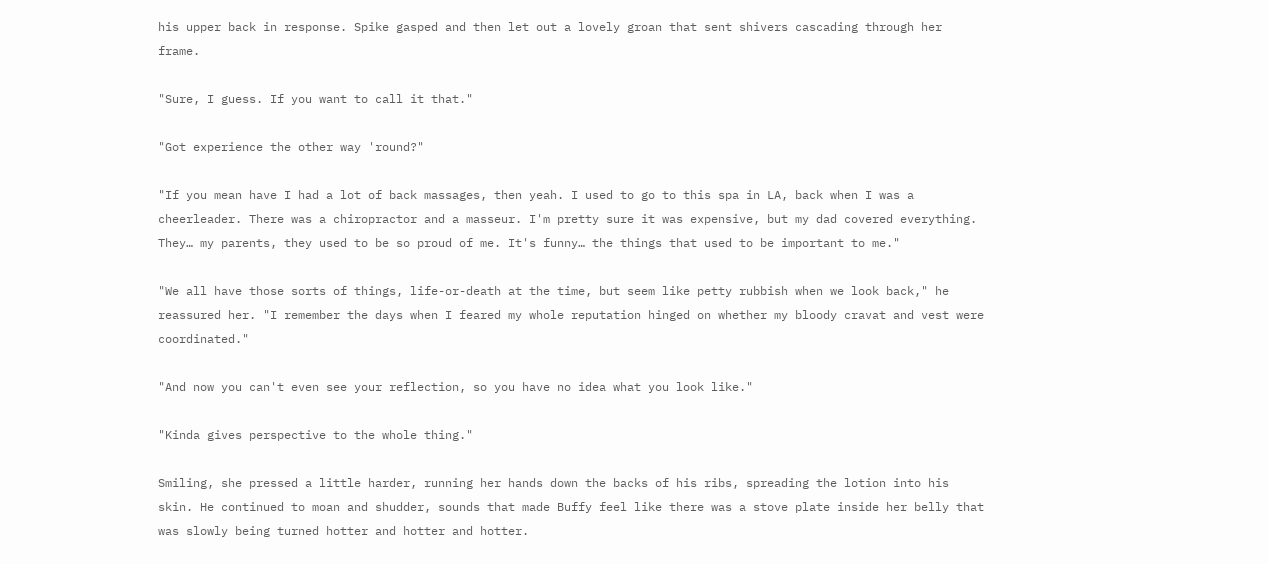his upper back in response. Spike gasped and then let out a lovely groan that sent shivers cascading through her frame.

"Sure, I guess. If you want to call it that."

"Got experience the other way 'round?"

"If you mean have I had a lot of back massages, then yeah. I used to go to this spa in LA, back when I was a cheerleader. There was a chiropractor and a masseur. I'm pretty sure it was expensive, but my dad covered everything. They… my parents, they used to be so proud of me. It's funny… the things that used to be important to me."

"We all have those sorts of things, life-or-death at the time, but seem like petty rubbish when we look back," he reassured her. "I remember the days when I feared my whole reputation hinged on whether my bloody cravat and vest were coordinated."

"And now you can't even see your reflection, so you have no idea what you look like."

"Kinda gives perspective to the whole thing."

Smiling, she pressed a little harder, running her hands down the backs of his ribs, spreading the lotion into his skin. He continued to moan and shudder, sounds that made Buffy feel like there was a stove plate inside her belly that was slowly being turned hotter and hotter and hotter.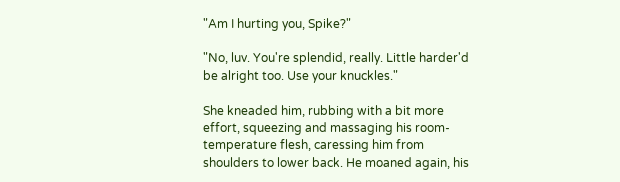"Am I hurting you, Spike?"

"No, luv. You're splendid, really. Little harder'd be alright too. Use your knuckles."

She kneaded him, rubbing with a bit more effort, squeezing and massaging his room-temperature flesh, caressing him from shoulders to lower back. He moaned again, his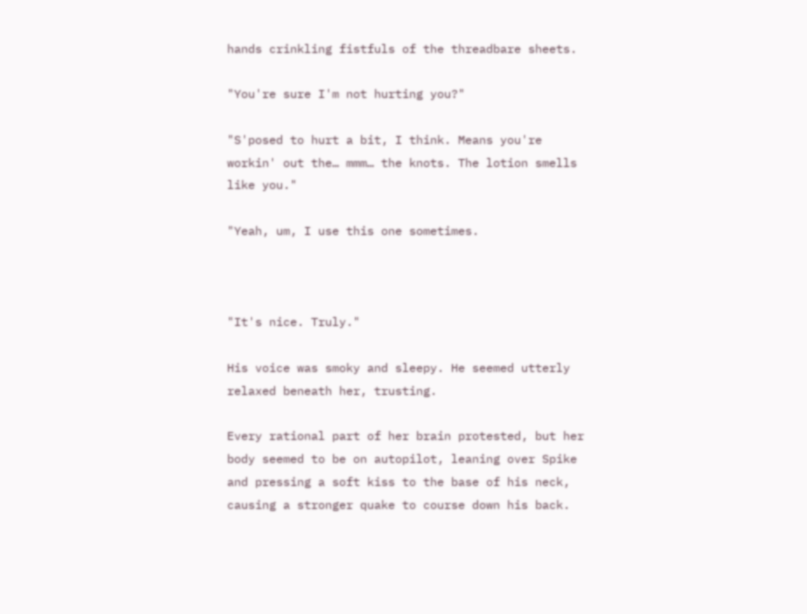hands crinkling fistfuls of the threadbare sheets.

"You're sure I'm not hurting you?"

"S'posed to hurt a bit, I think. Means you're workin' out the… mmm… the knots. The lotion smells like you."

"Yeah, um, I use this one sometimes.



"It's nice. Truly."

His voice was smoky and sleepy. He seemed utterly relaxed beneath her, trusting.

Every rational part of her brain protested, but her body seemed to be on autopilot, leaning over Spike and pressing a soft kiss to the base of his neck, causing a stronger quake to course down his back.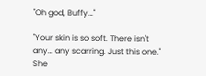"Oh god, Buffy…"

"Your skin is so soft. There isn't any… any scarring. Just this one." She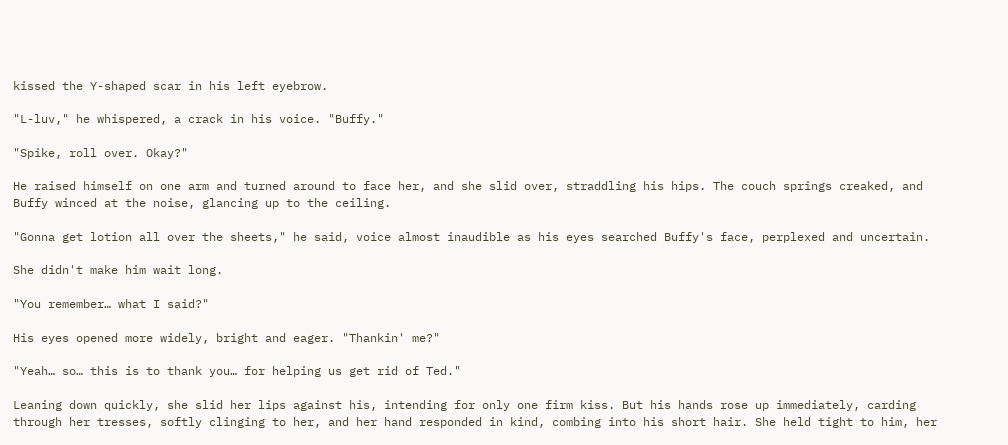kissed the Y-shaped scar in his left eyebrow.

"L-luv," he whispered, a crack in his voice. "Buffy."

"Spike, roll over. Okay?"

He raised himself on one arm and turned around to face her, and she slid over, straddling his hips. The couch springs creaked, and Buffy winced at the noise, glancing up to the ceiling.

"Gonna get lotion all over the sheets," he said, voice almost inaudible as his eyes searched Buffy's face, perplexed and uncertain.

She didn't make him wait long.

"You remember… what I said?"

His eyes opened more widely, bright and eager. "Thankin' me?"

"Yeah… so… this is to thank you… for helping us get rid of Ted."

Leaning down quickly, she slid her lips against his, intending for only one firm kiss. But his hands rose up immediately, carding through her tresses, softly clinging to her, and her hand responded in kind, combing into his short hair. She held tight to him, her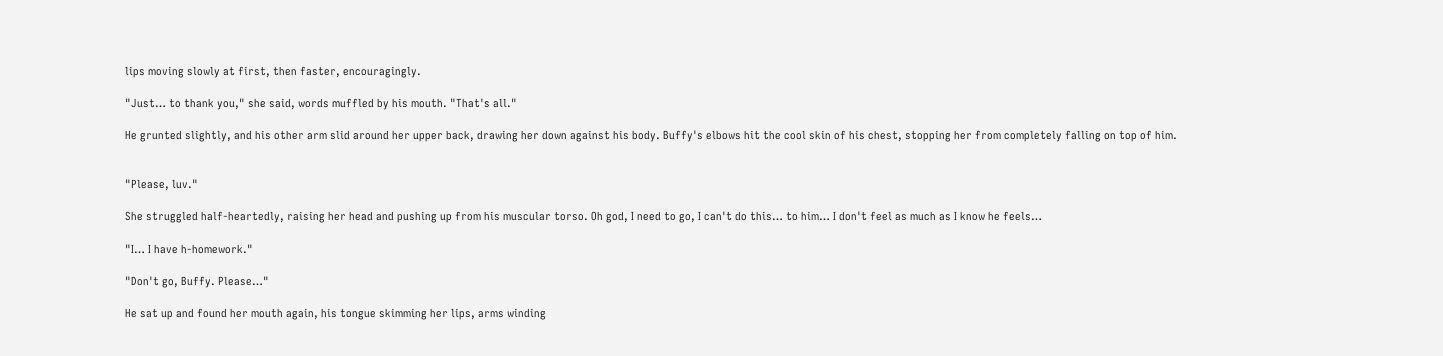lips moving slowly at first, then faster, encouragingly.

"Just… to thank you," she said, words muffled by his mouth. "That's all."

He grunted slightly, and his other arm slid around her upper back, drawing her down against his body. Buffy's elbows hit the cool skin of his chest, stopping her from completely falling on top of him.


"Please, luv."

She struggled half-heartedly, raising her head and pushing up from his muscular torso. Oh god, I need to go, I can't do this… to him… I don't feel as much as I know he feels…

"I… I have h-homework."

"Don't go, Buffy. Please…"

He sat up and found her mouth again, his tongue skimming her lips, arms winding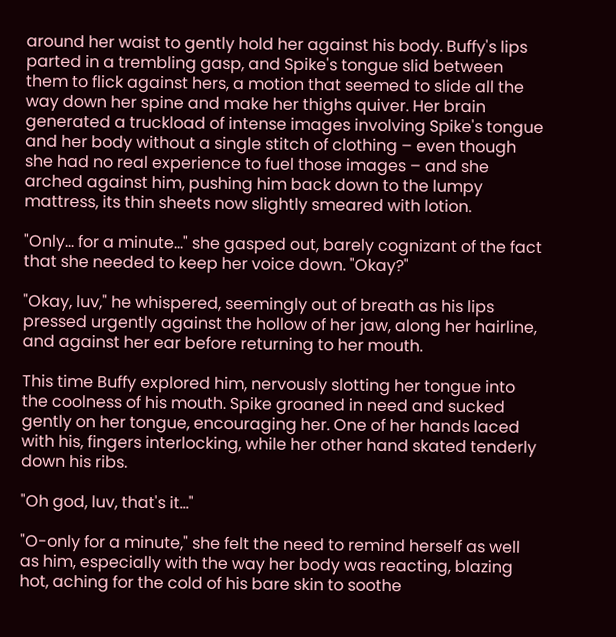around her waist to gently hold her against his body. Buffy's lips parted in a trembling gasp, and Spike's tongue slid between them to flick against hers, a motion that seemed to slide all the way down her spine and make her thighs quiver. Her brain generated a truckload of intense images involving Spike's tongue and her body without a single stitch of clothing – even though she had no real experience to fuel those images – and she arched against him, pushing him back down to the lumpy mattress, its thin sheets now slightly smeared with lotion.

"Only… for a minute…" she gasped out, barely cognizant of the fact that she needed to keep her voice down. "Okay?"

"Okay, luv," he whispered, seemingly out of breath as his lips pressed urgently against the hollow of her jaw, along her hairline, and against her ear before returning to her mouth.

This time Buffy explored him, nervously slotting her tongue into the coolness of his mouth. Spike groaned in need and sucked gently on her tongue, encouraging her. One of her hands laced with his, fingers interlocking, while her other hand skated tenderly down his ribs.

"Oh god, luv, that's it…"

"O-only for a minute," she felt the need to remind herself as well as him, especially with the way her body was reacting, blazing hot, aching for the cold of his bare skin to soothe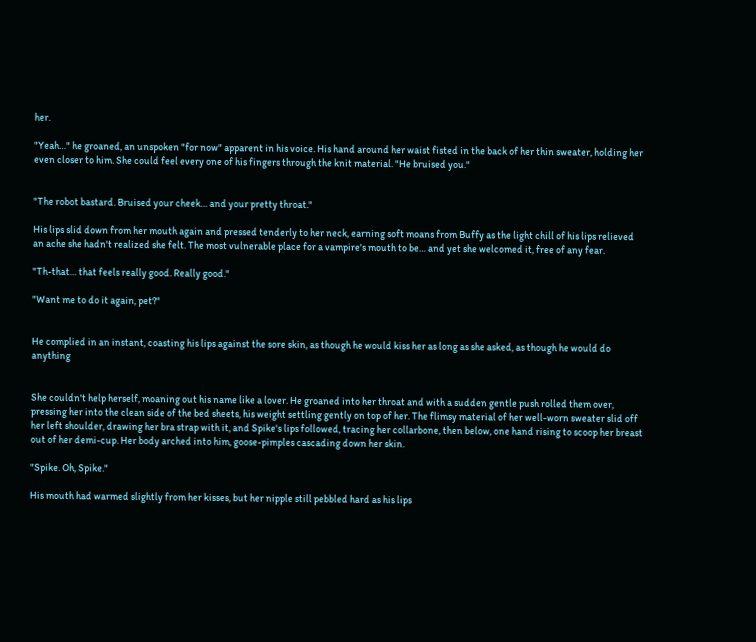her.

"Yeah…" he groaned, an unspoken "for now" apparent in his voice. His hand around her waist fisted in the back of her thin sweater, holding her even closer to him. She could feel every one of his fingers through the knit material. "He bruised you."


"The robot bastard. Bruised your cheek… and your pretty throat."

His lips slid down from her mouth again and pressed tenderly to her neck, earning soft moans from Buffy as the light chill of his lips relieved an ache she hadn't realized she felt. The most vulnerable place for a vampire's mouth to be… and yet she welcomed it, free of any fear.

"Th-that… that feels really good. Really good."

"Want me to do it again, pet?"


He complied in an instant, coasting his lips against the sore skin, as though he would kiss her as long as she asked, as though he would do anything


She couldn't help herself, moaning out his name like a lover. He groaned into her throat and with a sudden gentle push rolled them over, pressing her into the clean side of the bed sheets, his weight settling gently on top of her. The flimsy material of her well-worn sweater slid off her left shoulder, drawing her bra strap with it, and Spike's lips followed, tracing her collarbone, then below, one hand rising to scoop her breast out of her demi-cup. Her body arched into him, goose-pimples cascading down her skin.

"Spike. Oh, Spike."

His mouth had warmed slightly from her kisses, but her nipple still pebbled hard as his lips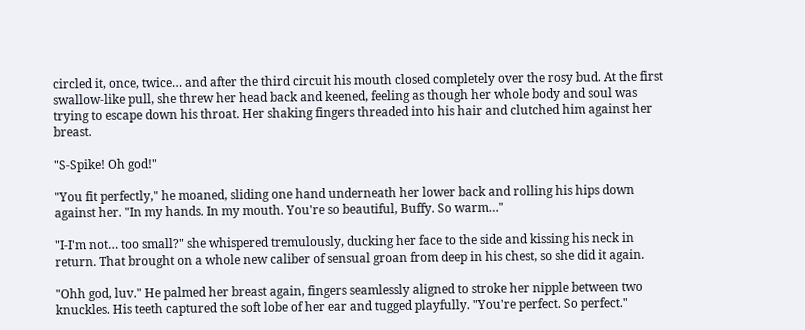circled it, once, twice… and after the third circuit his mouth closed completely over the rosy bud. At the first swallow-like pull, she threw her head back and keened, feeling as though her whole body and soul was trying to escape down his throat. Her shaking fingers threaded into his hair and clutched him against her breast.

"S-Spike! Oh god!"

"You fit perfectly," he moaned, sliding one hand underneath her lower back and rolling his hips down against her. "In my hands. In my mouth. You're so beautiful, Buffy. So warm…"

"I-I'm not… too small?" she whispered tremulously, ducking her face to the side and kissing his neck in return. That brought on a whole new caliber of sensual groan from deep in his chest, so she did it again.

"Ohh god, luv." He palmed her breast again, fingers seamlessly aligned to stroke her nipple between two knuckles. His teeth captured the soft lobe of her ear and tugged playfully. "You're perfect. So perfect."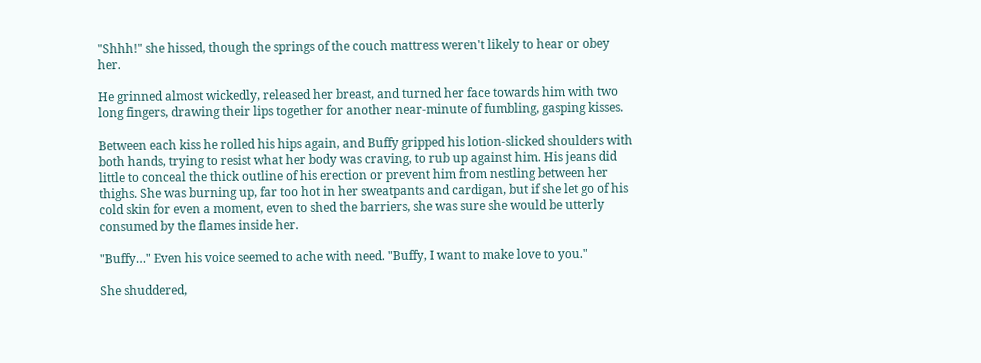"Shhh!" she hissed, though the springs of the couch mattress weren't likely to hear or obey her.

He grinned almost wickedly, released her breast, and turned her face towards him with two long fingers, drawing their lips together for another near-minute of fumbling, gasping kisses.

Between each kiss he rolled his hips again, and Buffy gripped his lotion-slicked shoulders with both hands, trying to resist what her body was craving, to rub up against him. His jeans did little to conceal the thick outline of his erection or prevent him from nestling between her thighs. She was burning up, far too hot in her sweatpants and cardigan, but if she let go of his cold skin for even a moment, even to shed the barriers, she was sure she would be utterly consumed by the flames inside her.

"Buffy…" Even his voice seemed to ache with need. "Buffy, I want to make love to you."

She shuddered,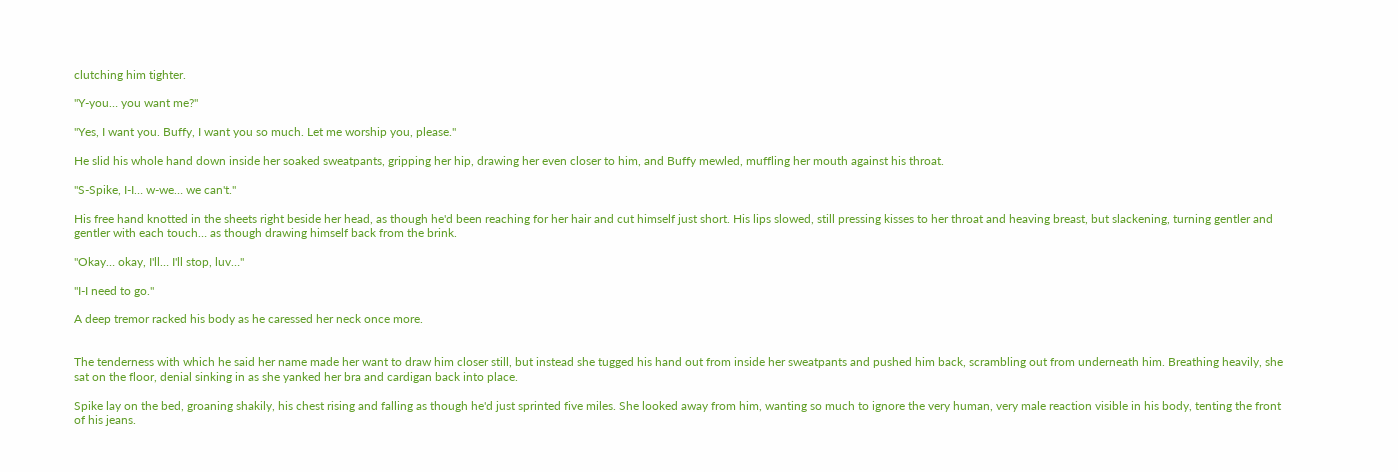clutching him tighter.

"Y-you… you want me?"

"Yes, I want you. Buffy, I want you so much. Let me worship you, please."

He slid his whole hand down inside her soaked sweatpants, gripping her hip, drawing her even closer to him, and Buffy mewled, muffling her mouth against his throat.

"S-Spike, I-I… w-we… we can't."

His free hand knotted in the sheets right beside her head, as though he'd been reaching for her hair and cut himself just short. His lips slowed, still pressing kisses to her throat and heaving breast, but slackening, turning gentler and gentler with each touch… as though drawing himself back from the brink.

"Okay… okay, I'll… I'll stop, luv…"

"I-I need to go."

A deep tremor racked his body as he caressed her neck once more.


The tenderness with which he said her name made her want to draw him closer still, but instead she tugged his hand out from inside her sweatpants and pushed him back, scrambling out from underneath him. Breathing heavily, she sat on the floor, denial sinking in as she yanked her bra and cardigan back into place.

Spike lay on the bed, groaning shakily, his chest rising and falling as though he'd just sprinted five miles. She looked away from him, wanting so much to ignore the very human, very male reaction visible in his body, tenting the front of his jeans.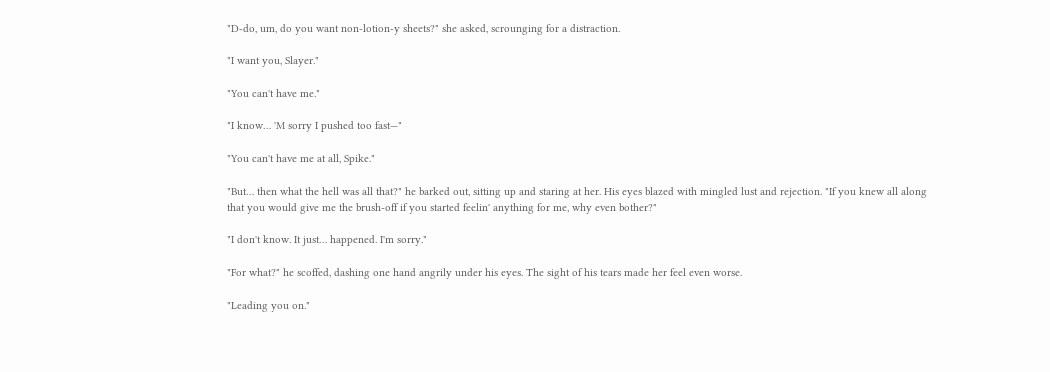"D-do, um, do you want non-lotion-y sheets?" she asked, scrounging for a distraction.

"I want you, Slayer."

"You can't have me."

"I know… 'M sorry I pushed too fast—"

"You can't have me at all, Spike."

"But… then what the hell was all that?" he barked out, sitting up and staring at her. His eyes blazed with mingled lust and rejection. "If you knew all along that you would give me the brush-off if you started feelin' anything for me, why even bother?"

"I don't know. It just… happened. I'm sorry."

"For what?" he scoffed, dashing one hand angrily under his eyes. The sight of his tears made her feel even worse.

"Leading you on."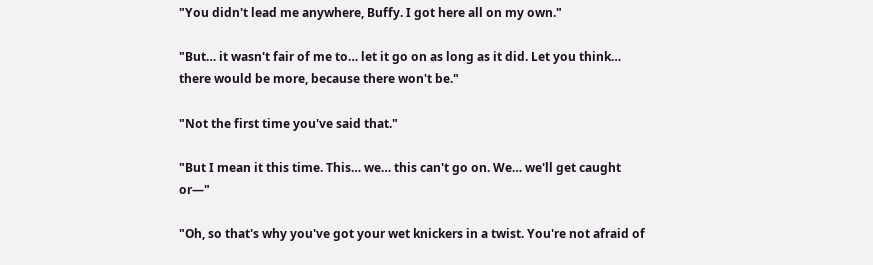"You didn't lead me anywhere, Buffy. I got here all on my own."

"But… it wasn't fair of me to… let it go on as long as it did. Let you think… there would be more, because there won't be."

"Not the first time you've said that."

"But I mean it this time. This… we… this can't go on. We… we'll get caught or—"

"Oh, so that's why you've got your wet knickers in a twist. You're not afraid of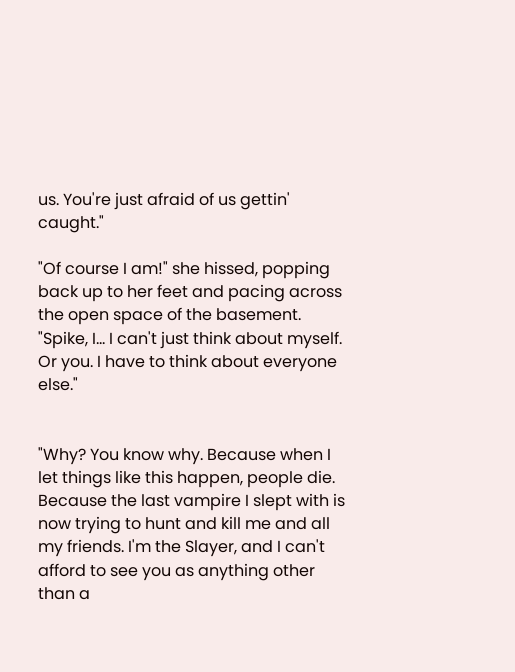us. You're just afraid of us gettin' caught."

"Of course I am!" she hissed, popping back up to her feet and pacing across the open space of the basement. "Spike, I… I can't just think about myself. Or you. I have to think about everyone else."


"Why? You know why. Because when I let things like this happen, people die. Because the last vampire I slept with is now trying to hunt and kill me and all my friends. I'm the Slayer, and I can't afford to see you as anything other than a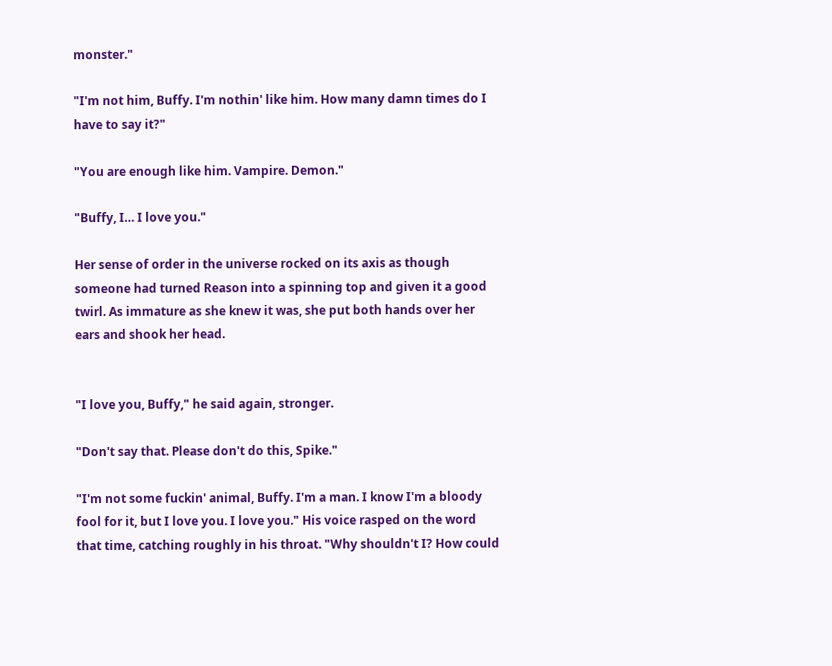monster."

"I'm not him, Buffy. I'm nothin' like him. How many damn times do I have to say it?"

"You are enough like him. Vampire. Demon."

"Buffy, I… I love you."

Her sense of order in the universe rocked on its axis as though someone had turned Reason into a spinning top and given it a good twirl. As immature as she knew it was, she put both hands over her ears and shook her head.


"I love you, Buffy," he said again, stronger.

"Don't say that. Please don't do this, Spike."

"I'm not some fuckin' animal, Buffy. I'm a man. I know I'm a bloody fool for it, but I love you. I love you." His voice rasped on the word that time, catching roughly in his throat. "Why shouldn't I? How could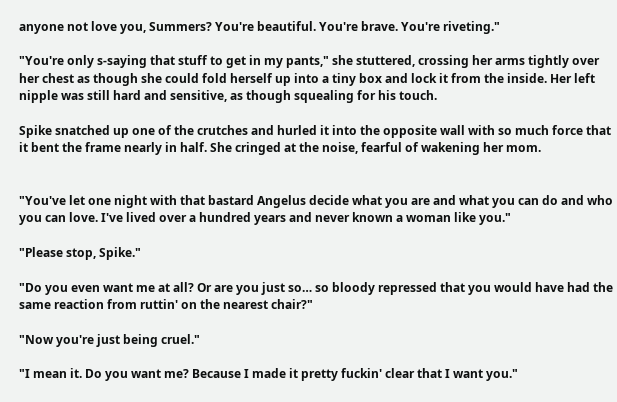anyone not love you, Summers? You're beautiful. You're brave. You're riveting."

"You're only s-saying that stuff to get in my pants," she stuttered, crossing her arms tightly over her chest as though she could fold herself up into a tiny box and lock it from the inside. Her left nipple was still hard and sensitive, as though squealing for his touch.

Spike snatched up one of the crutches and hurled it into the opposite wall with so much force that it bent the frame nearly in half. She cringed at the noise, fearful of wakening her mom.


"You've let one night with that bastard Angelus decide what you are and what you can do and who you can love. I've lived over a hundred years and never known a woman like you."

"Please stop, Spike."

"Do you even want me at all? Or are you just so… so bloody repressed that you would have had the same reaction from ruttin' on the nearest chair?"

"Now you're just being cruel."

"I mean it. Do you want me? Because I made it pretty fuckin' clear that I want you."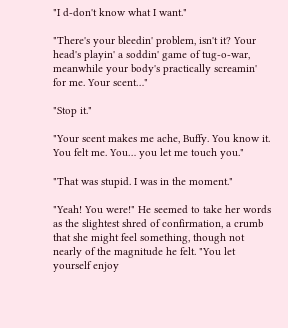"I d-don't know what I want."

"There's your bleedin' problem, isn't it? Your head's playin' a soddin' game of tug-o-war, meanwhile your body's practically screamin' for me. Your scent…"

"Stop it."

"Your scent makes me ache, Buffy. You know it. You felt me. You… you let me touch you."

"That was stupid. I was in the moment."

"Yeah! You were!" He seemed to take her words as the slightest shred of confirmation, a crumb that she might feel something, though not nearly of the magnitude he felt. "You let yourself enjoy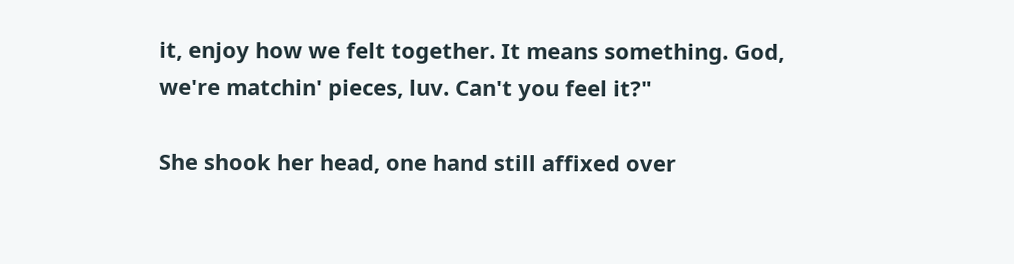it, enjoy how we felt together. It means something. God, we're matchin' pieces, luv. Can't you feel it?"

She shook her head, one hand still affixed over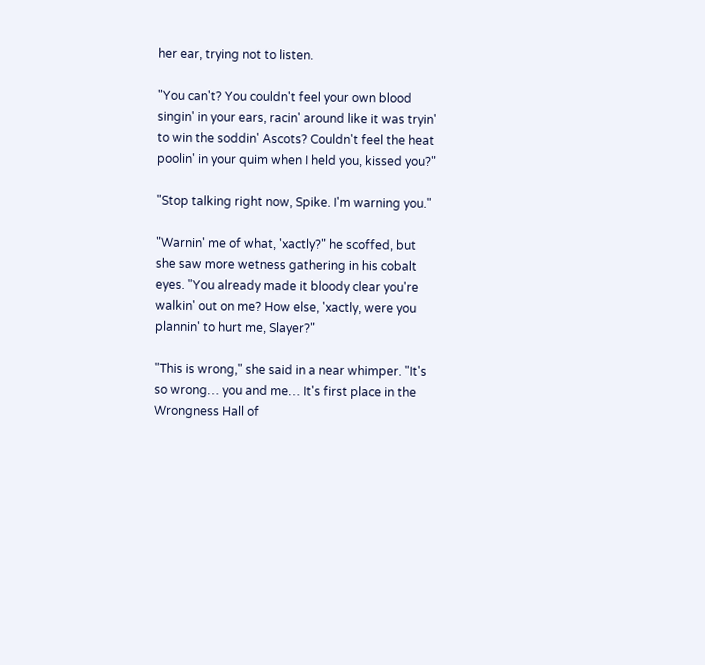her ear, trying not to listen.

"You can't? You couldn't feel your own blood singin' in your ears, racin' around like it was tryin' to win the soddin' Ascots? Couldn't feel the heat poolin' in your quim when I held you, kissed you?"

"Stop talking right now, Spike. I'm warning you."

"Warnin' me of what, 'xactly?" he scoffed, but she saw more wetness gathering in his cobalt eyes. "You already made it bloody clear you're walkin' out on me? How else, 'xactly, were you plannin' to hurt me, Slayer?"

"This is wrong," she said in a near whimper. "It's so wrong… you and me… It's first place in the Wrongness Hall of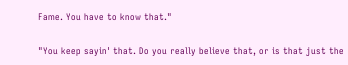Fame. You have to know that."

"You keep sayin' that. Do you really believe that, or is that just the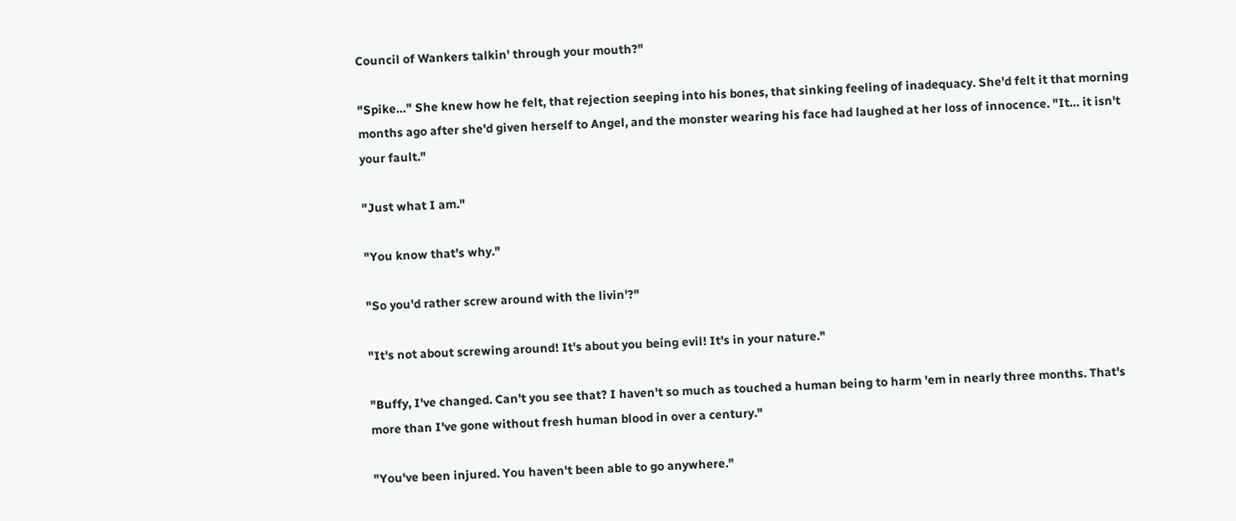Council of Wankers talkin' through your mouth?"

"Spike…" She knew how he felt, that rejection seeping into his bones, that sinking feeling of inadequacy. She'd felt it that morning months ago after she'd given herself to Angel, and the monster wearing his face had laughed at her loss of innocence. "It… it isn't your fault."

"Just what I am."

"You know that's why."

"So you'd rather screw around with the livin'?"

"It's not about screwing around! It's about you being evil! It's in your nature."

"Buffy, I've changed. Can't you see that? I haven't so much as touched a human being to harm 'em in nearly three months. That's more than I've gone without fresh human blood in over a century."

"You've been injured. You haven't been able to go anywhere."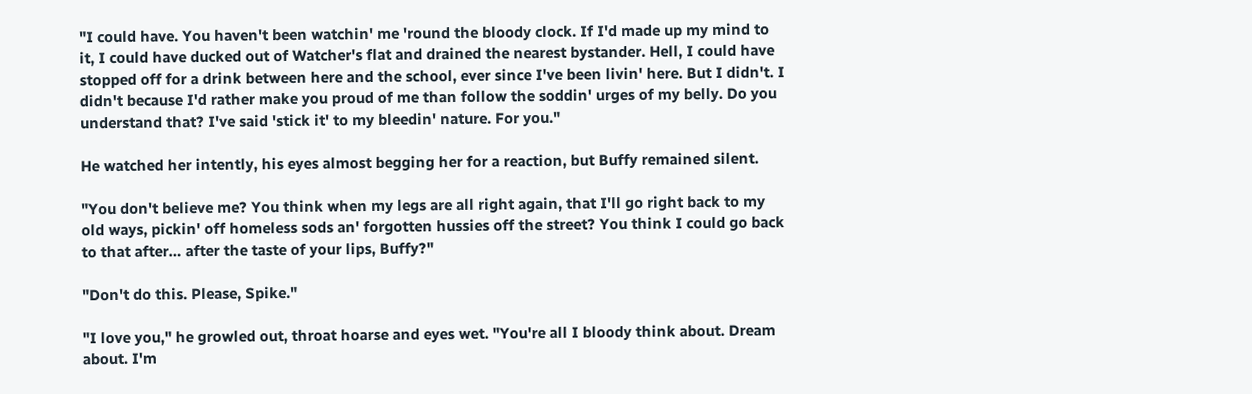"I could have. You haven't been watchin' me 'round the bloody clock. If I'd made up my mind to it, I could have ducked out of Watcher's flat and drained the nearest bystander. Hell, I could have stopped off for a drink between here and the school, ever since I've been livin' here. But I didn't. I didn't because I'd rather make you proud of me than follow the soddin' urges of my belly. Do you understand that? I've said 'stick it' to my bleedin' nature. For you."

He watched her intently, his eyes almost begging her for a reaction, but Buffy remained silent.

"You don't believe me? You think when my legs are all right again, that I'll go right back to my old ways, pickin' off homeless sods an' forgotten hussies off the street? You think I could go back to that after… after the taste of your lips, Buffy?"

"Don't do this. Please, Spike."

"I love you," he growled out, throat hoarse and eyes wet. "You're all I bloody think about. Dream about. I'm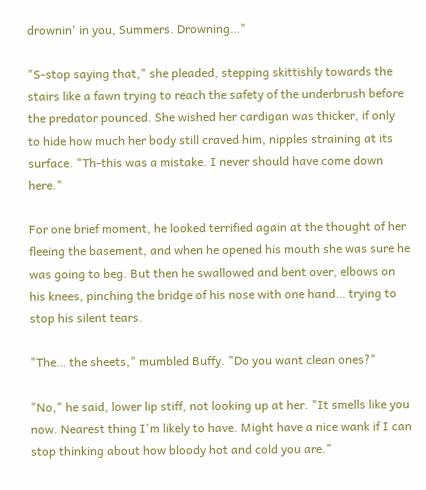drownin' in you, Summers. Drowning…"

"S-stop saying that," she pleaded, stepping skittishly towards the stairs like a fawn trying to reach the safety of the underbrush before the predator pounced. She wished her cardigan was thicker, if only to hide how much her body still craved him, nipples straining at its surface. "Th-this was a mistake. I never should have come down here."

For one brief moment, he looked terrified again at the thought of her fleeing the basement, and when he opened his mouth she was sure he was going to beg. But then he swallowed and bent over, elbows on his knees, pinching the bridge of his nose with one hand… trying to stop his silent tears.

"The… the sheets," mumbled Buffy. "Do you want clean ones?"

"No," he said, lower lip stiff, not looking up at her. "It smells like you now. Nearest thing I'm likely to have. Might have a nice wank if I can stop thinking about how bloody hot and cold you are."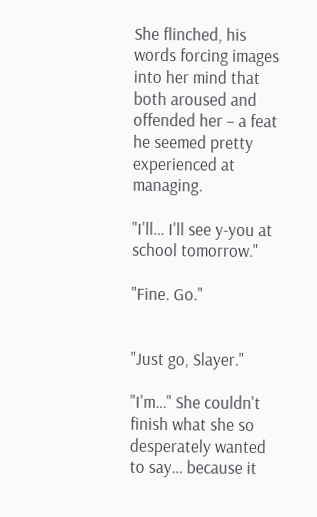She flinched, his words forcing images into her mind that both aroused and offended her – a feat he seemed pretty experienced at managing.

"I'll… I'll see y-you at school tomorrow."

"Fine. Go."


"Just go, Slayer."

"I'm…" She couldn't finish what she so desperately wanted to say… because it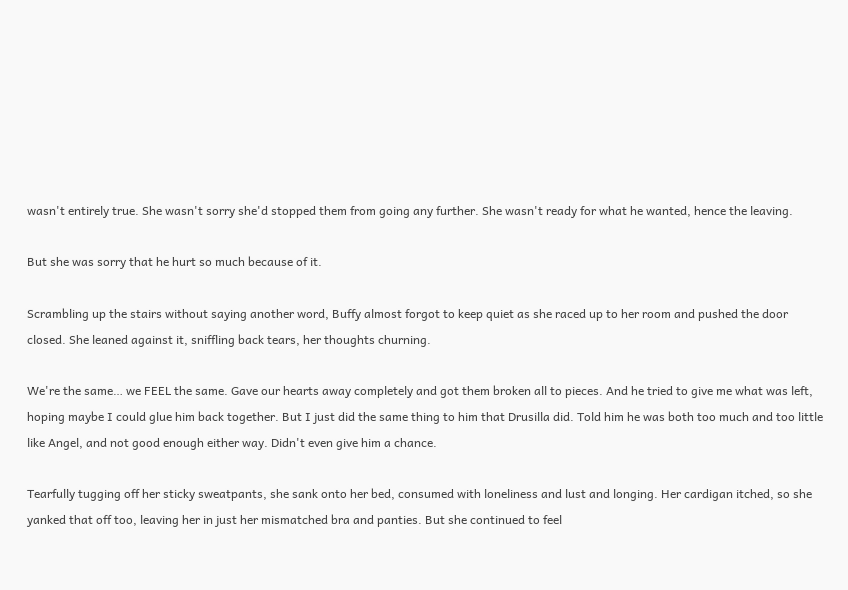wasn't entirely true. She wasn't sorry she'd stopped them from going any further. She wasn't ready for what he wanted, hence the leaving.

But she was sorry that he hurt so much because of it.

Scrambling up the stairs without saying another word, Buffy almost forgot to keep quiet as she raced up to her room and pushed the door closed. She leaned against it, sniffling back tears, her thoughts churning.

We're the same… we FEEL the same. Gave our hearts away completely and got them broken all to pieces. And he tried to give me what was left, hoping maybe I could glue him back together. But I just did the same thing to him that Drusilla did. Told him he was both too much and too little like Angel, and not good enough either way. Didn't even give him a chance.

Tearfully tugging off her sticky sweatpants, she sank onto her bed, consumed with loneliness and lust and longing. Her cardigan itched, so she yanked that off too, leaving her in just her mismatched bra and panties. But she continued to feel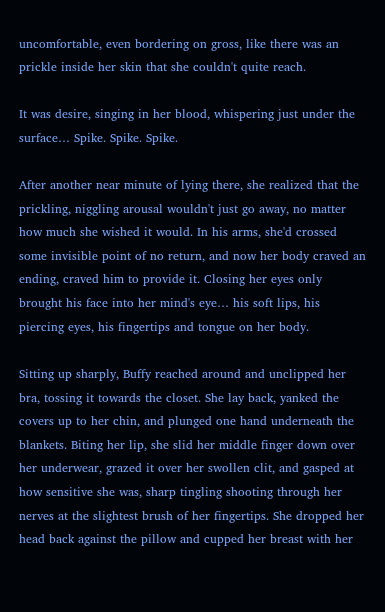uncomfortable, even bordering on gross, like there was an prickle inside her skin that she couldn't quite reach.

It was desire, singing in her blood, whispering just under the surface… Spike. Spike. Spike.

After another near minute of lying there, she realized that the prickling, niggling arousal wouldn't just go away, no matter how much she wished it would. In his arms, she'd crossed some invisible point of no return, and now her body craved an ending, craved him to provide it. Closing her eyes only brought his face into her mind's eye… his soft lips, his piercing eyes, his fingertips and tongue on her body.

Sitting up sharply, Buffy reached around and unclipped her bra, tossing it towards the closet. She lay back, yanked the covers up to her chin, and plunged one hand underneath the blankets. Biting her lip, she slid her middle finger down over her underwear, grazed it over her swollen clit, and gasped at how sensitive she was, sharp tingling shooting through her nerves at the slightest brush of her fingertips. She dropped her head back against the pillow and cupped her breast with her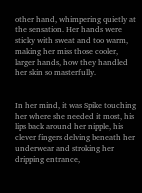other hand, whimpering quietly at the sensation. Her hands were sticky with sweat and too warm, making her miss those cooler, larger hands, how they handled her skin so masterfully.


In her mind, it was Spike touching her where she needed it most, his lips back around her nipple, his clever fingers delving beneath her underwear and stroking her dripping entrance,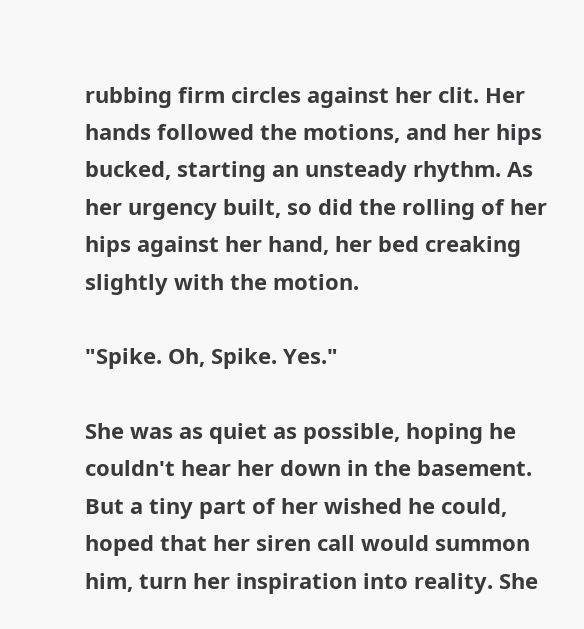rubbing firm circles against her clit. Her hands followed the motions, and her hips bucked, starting an unsteady rhythm. As her urgency built, so did the rolling of her hips against her hand, her bed creaking slightly with the motion.

"Spike. Oh, Spike. Yes."

She was as quiet as possible, hoping he couldn't hear her down in the basement. But a tiny part of her wished he could, hoped that her siren call would summon him, turn her inspiration into reality. She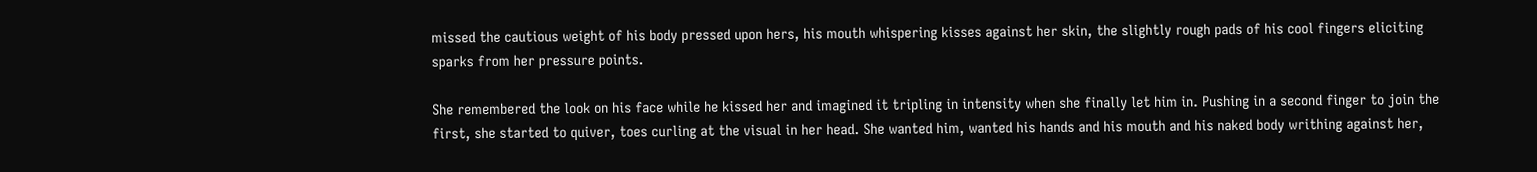missed the cautious weight of his body pressed upon hers, his mouth whispering kisses against her skin, the slightly rough pads of his cool fingers eliciting sparks from her pressure points.

She remembered the look on his face while he kissed her and imagined it tripling in intensity when she finally let him in. Pushing in a second finger to join the first, she started to quiver, toes curling at the visual in her head. She wanted him, wanted his hands and his mouth and his naked body writhing against her,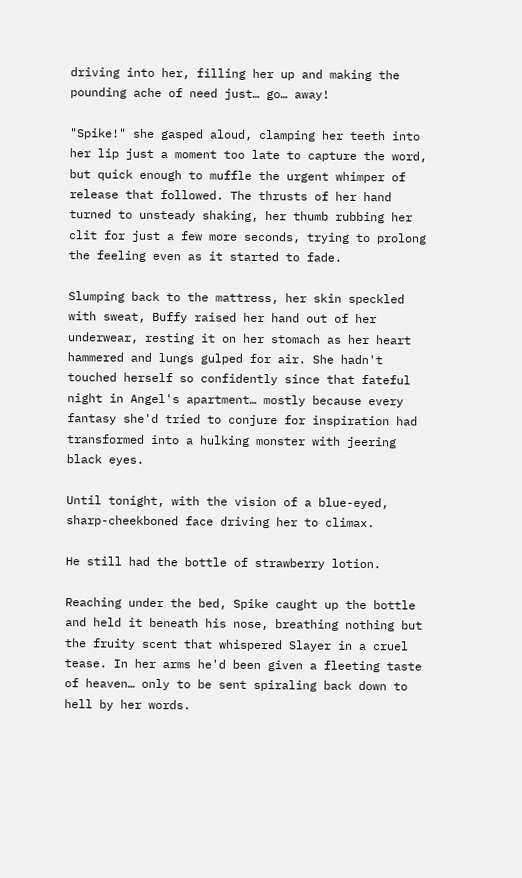driving into her, filling her up and making the pounding ache of need just… go… away!

"Spike!" she gasped aloud, clamping her teeth into her lip just a moment too late to capture the word, but quick enough to muffle the urgent whimper of release that followed. The thrusts of her hand turned to unsteady shaking, her thumb rubbing her clit for just a few more seconds, trying to prolong the feeling even as it started to fade.

Slumping back to the mattress, her skin speckled with sweat, Buffy raised her hand out of her underwear, resting it on her stomach as her heart hammered and lungs gulped for air. She hadn't touched herself so confidently since that fateful night in Angel's apartment… mostly because every fantasy she'd tried to conjure for inspiration had transformed into a hulking monster with jeering black eyes.

Until tonight, with the vision of a blue-eyed, sharp-cheekboned face driving her to climax.

He still had the bottle of strawberry lotion.

Reaching under the bed, Spike caught up the bottle and held it beneath his nose, breathing nothing but the fruity scent that whispered Slayer in a cruel tease. In her arms he'd been given a fleeting taste of heaven… only to be sent spiraling back down to hell by her words.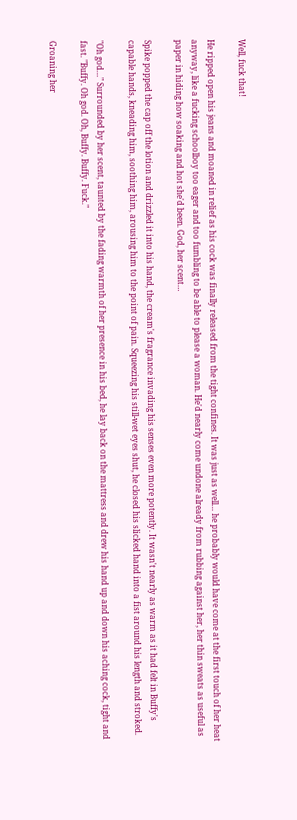Well, fuck that!

He ripped open his jeans and moaned in relief as his cock was finally released from the tight confines. It was just as well… he probably would have come at the first touch of her heat anyway, like a fucking schoolboy too eager and too fumbling to be able to please a woman. He'd nearly come undone already from rubbing against her, her thin sweats as useful as paper in hiding how soaking and hot she'd been. God, her scent…

Spike popped the cap off the lotion and drizzled it into his hand, the cream's fragrance invading his senses even more potently. It wasn't nearly as warm as it had felt in Buffy's capable hands, kneading him, soothing him, arousing him to the point of pain. Squeezing his still-wet eyes shut, he closed his slicked hand into a fist around his length and stroked.

"Oh god…" Surrounded by her scent, taunted by the fading warmth of her presence in his bed, he lay back on the mattress and drew his hand up and down his aching cock, tight and fast. "Buffy. Oh god. Oh, Buffy. Buffy. Fuck."

Groaning her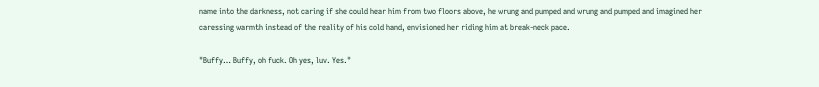name into the darkness, not caring if she could hear him from two floors above, he wrung and pumped and wrung and pumped and imagined her caressing warmth instead of the reality of his cold hand, envisioned her riding him at break-neck pace.

"Buffy… Buffy, oh fuck. Oh yes, luv. Yes."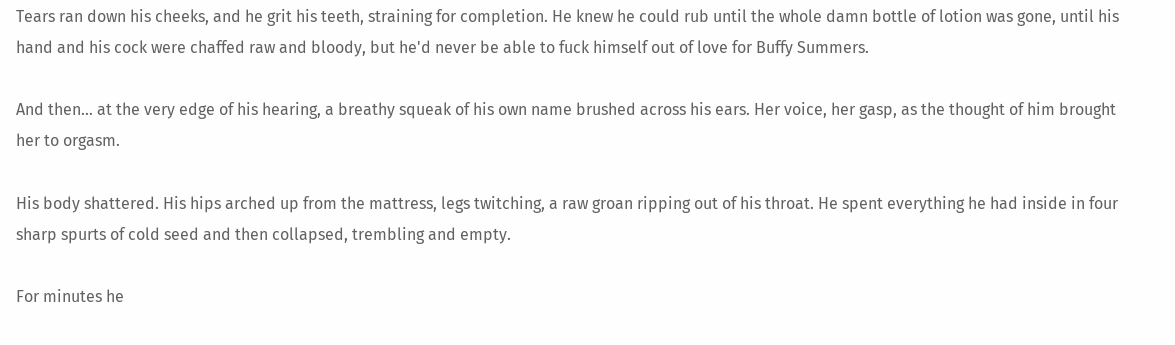Tears ran down his cheeks, and he grit his teeth, straining for completion. He knew he could rub until the whole damn bottle of lotion was gone, until his hand and his cock were chaffed raw and bloody, but he'd never be able to fuck himself out of love for Buffy Summers.

And then… at the very edge of his hearing, a breathy squeak of his own name brushed across his ears. Her voice, her gasp, as the thought of him brought her to orgasm.

His body shattered. His hips arched up from the mattress, legs twitching, a raw groan ripping out of his throat. He spent everything he had inside in four sharp spurts of cold seed and then collapsed, trembling and empty.

For minutes he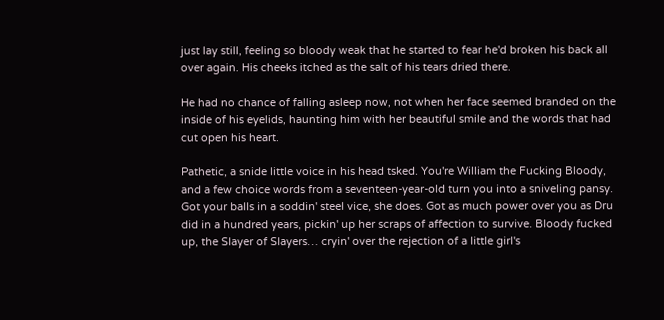just lay still, feeling so bloody weak that he started to fear he'd broken his back all over again. His cheeks itched as the salt of his tears dried there.

He had no chance of falling asleep now, not when her face seemed branded on the inside of his eyelids, haunting him with her beautiful smile and the words that had cut open his heart.

Pathetic, a snide little voice in his head tsked. You're William the Fucking Bloody, and a few choice words from a seventeen-year-old turn you into a sniveling pansy. Got your balls in a soddin' steel vice, she does. Got as much power over you as Dru did in a hundred years, pickin' up her scraps of affection to survive. Bloody fucked up, the Slayer of Slayers… cryin' over the rejection of a little girl's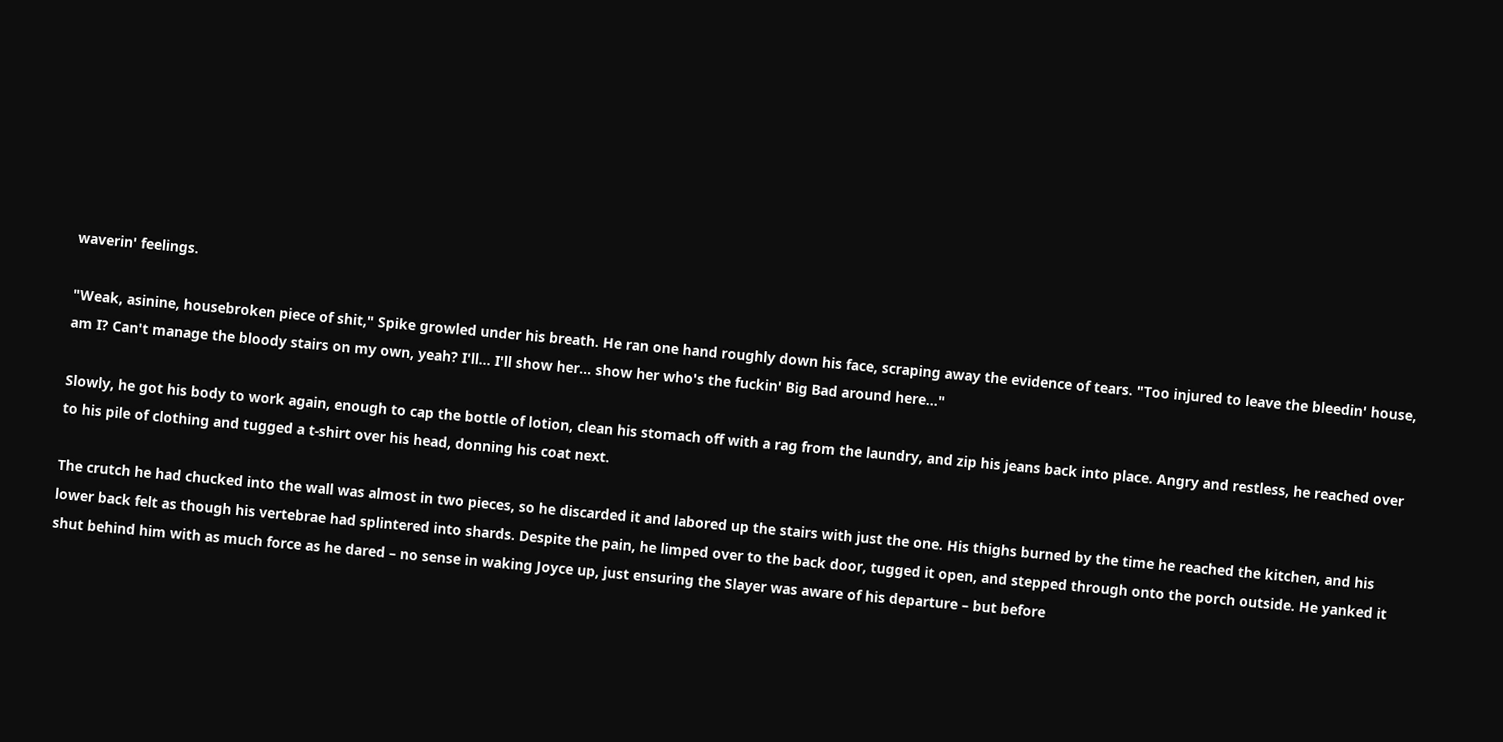waverin' feelings.

"Weak, asinine, housebroken piece of shit," Spike growled under his breath. He ran one hand roughly down his face, scraping away the evidence of tears. "Too injured to leave the bleedin' house, am I? Can't manage the bloody stairs on my own, yeah? I'll… I'll show her… show her who's the fuckin' Big Bad around here…"

Slowly, he got his body to work again, enough to cap the bottle of lotion, clean his stomach off with a rag from the laundry, and zip his jeans back into place. Angry and restless, he reached over to his pile of clothing and tugged a t-shirt over his head, donning his coat next.

The crutch he had chucked into the wall was almost in two pieces, so he discarded it and labored up the stairs with just the one. His thighs burned by the time he reached the kitchen, and his lower back felt as though his vertebrae had splintered into shards. Despite the pain, he limped over to the back door, tugged it open, and stepped through onto the porch outside. He yanked it shut behind him with as much force as he dared – no sense in waking Joyce up, just ensuring the Slayer was aware of his departure – but before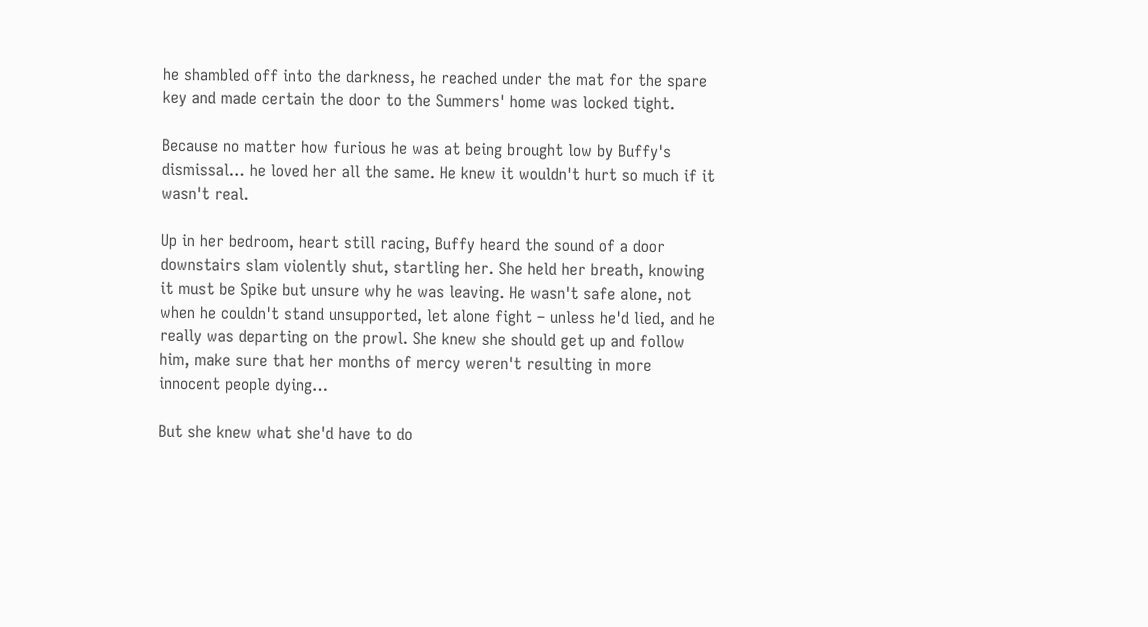he shambled off into the darkness, he reached under the mat for the spare key and made certain the door to the Summers' home was locked tight.

Because no matter how furious he was at being brought low by Buffy's dismissal… he loved her all the same. He knew it wouldn't hurt so much if it wasn't real.

Up in her bedroom, heart still racing, Buffy heard the sound of a door downstairs slam violently shut, startling her. She held her breath, knowing it must be Spike but unsure why he was leaving. He wasn't safe alone, not when he couldn't stand unsupported, let alone fight – unless he'd lied, and he really was departing on the prowl. She knew she should get up and follow him, make sure that her months of mercy weren't resulting in more innocent people dying…

But she knew what she'd have to do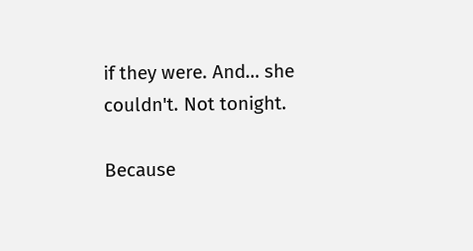if they were. And… she couldn't. Not tonight.

Because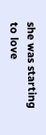she was starting to love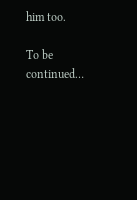him too.

To be continued…